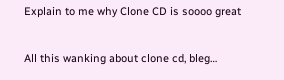Explain to me why Clone CD is soooo great

All this wanking about clone cd, bleg…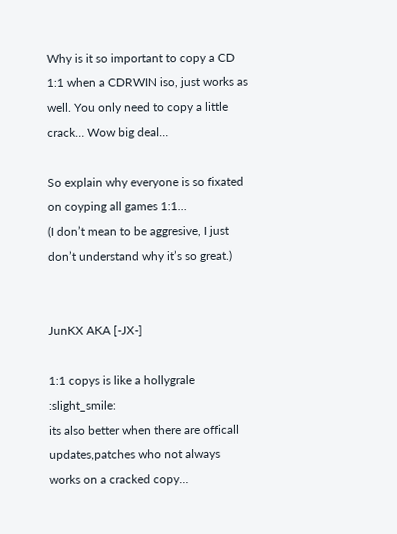Why is it so important to copy a CD 1:1 when a CDRWIN iso, just works as well. You only need to copy a little crack… Wow big deal…

So explain why everyone is so fixated on coyping all games 1:1…
(I don’t mean to be aggresive, I just don’t understand why it’s so great.)


JunKX AKA [-JX-]

1:1 copys is like a hollygrale :slight_smile:
its also better when there are officall updates,patches who not always works on a cracked copy…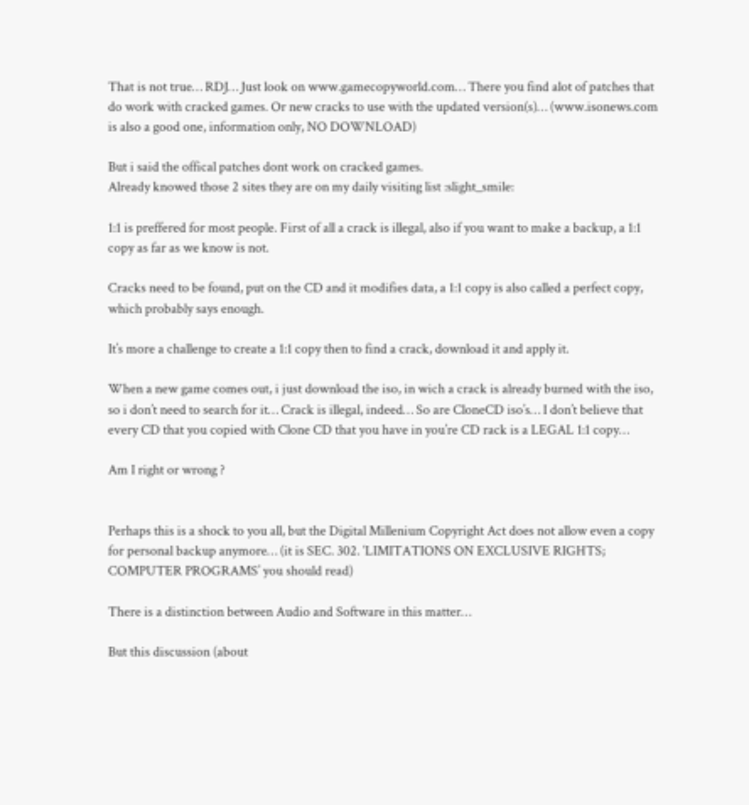That is not true… RDJ… Just look on www.gamecopyworld.com… There you find alot of patches that do work with cracked games. Or new cracks to use with the updated version(s)… (www.isonews.com is also a good one, information only, NO DOWNLOAD)

But i said the offical patches dont work on cracked games.
Already knowed those 2 sites they are on my daily visiting list :slight_smile:

1:1 is preffered for most people. First of all a crack is illegal, also if you want to make a backup, a 1:1 copy as far as we know is not.

Cracks need to be found, put on the CD and it modifies data, a 1:1 copy is also called a perfect copy, which probably says enough.

It’s more a challenge to create a 1:1 copy then to find a crack, download it and apply it.

When a new game comes out, i just download the iso, in wich a crack is already burned with the iso, so i don’t need to search for it… Crack is illegal, indeed… So are CloneCD iso’s… I don’t believe that every CD that you copied with Clone CD that you have in you’re CD rack is a LEGAL 1:1 copy…

Am I right or wrong ?


Perhaps this is a shock to you all, but the Digital Millenium Copyright Act does not allow even a copy for personal backup anymore… (it is SEC. 302. ‘LIMITATIONS ON EXCLUSIVE RIGHTS; COMPUTER PROGRAMS’ you should read)

There is a distinction between Audio and Software in this matter…

But this discussion (about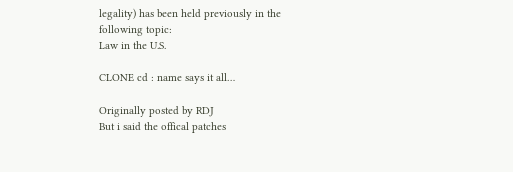legality) has been held previously in the following topic:
Law in the U.S.

CLONE cd : name says it all…

Originally posted by RDJ
But i said the offical patches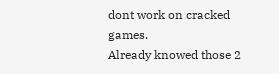dont work on cracked games.
Already knowed those 2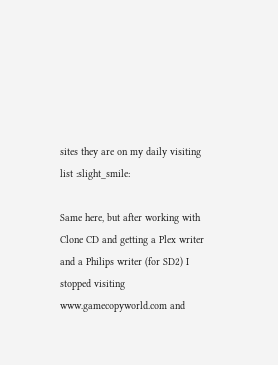sites they are on my daily visiting list :slight_smile:

Same here, but after working with Clone CD and getting a Plex writer and a Philips writer (for SD2) I stopped visiting www.gamecopyworld.com and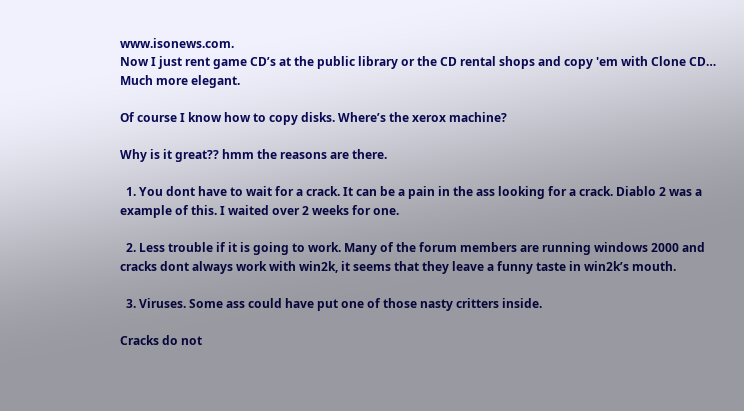www.isonews.com.
Now I just rent game CD’s at the public library or the CD rental shops and copy 'em with Clone CD… Much more elegant.

Of course I know how to copy disks. Where’s the xerox machine?

Why is it great?? hmm the reasons are there.

  1. You dont have to wait for a crack. It can be a pain in the ass looking for a crack. Diablo 2 was a example of this. I waited over 2 weeks for one.

  2. Less trouble if it is going to work. Many of the forum members are running windows 2000 and cracks dont always work with win2k, it seems that they leave a funny taste in win2k’s mouth.

  3. Viruses. Some ass could have put one of those nasty critters inside.

Cracks do not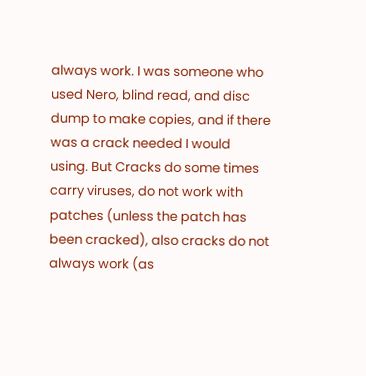always work. I was someone who used Nero, blind read, and disc dump to make copies, and if there was a crack needed I would using. But Cracks do some times carry viruses, do not work with patches (unless the patch has been cracked), also cracks do not always work (as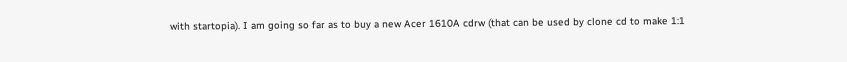with startopia). I am going so far as to buy a new Acer 1610A cdrw (that can be used by clone cd to make 1:1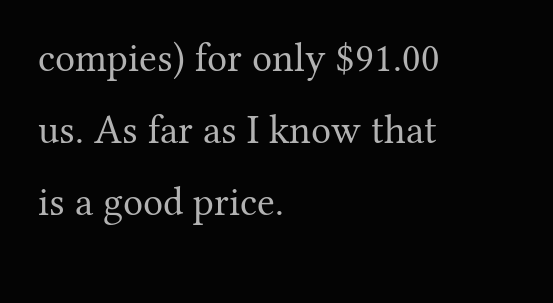compies) for only $91.00 us. As far as I know that is a good price.